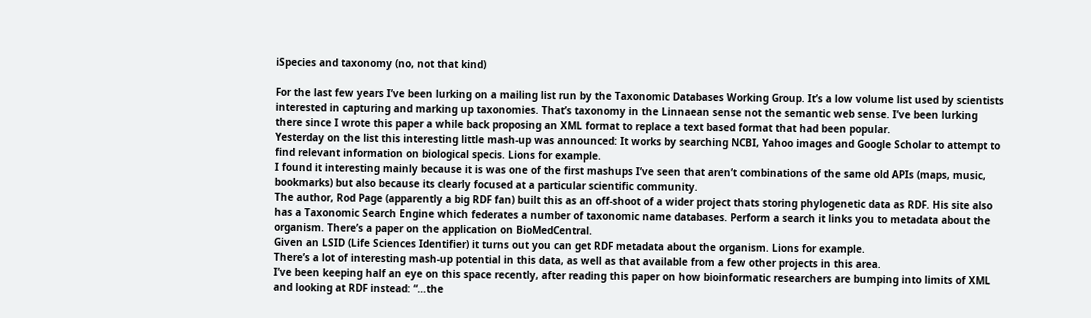iSpecies and taxonomy (no, not that kind)

For the last few years I’ve been lurking on a mailing list run by the Taxonomic Databases Working Group. It’s a low volume list used by scientists interested in capturing and marking up taxonomies. That’s taxonomy in the Linnaean sense not the semantic web sense. I’ve been lurking there since I wrote this paper a while back proposing an XML format to replace a text based format that had been popular.
Yesterday on the list this interesting little mash-up was announced: It works by searching NCBI, Yahoo images and Google Scholar to attempt to find relevant information on biological specis. Lions for example.
I found it interesting mainly because it is was one of the first mashups I’ve seen that aren’t combinations of the same old APIs (maps, music, bookmarks) but also because its clearly focused at a particular scientific community.
The author, Rod Page (apparently a big RDF fan) built this as an off-shoot of a wider project thats storing phylogenetic data as RDF. His site also has a Taxonomic Search Engine which federates a number of taxonomic name databases. Perform a search it links you to metadata about the organism. There’s a paper on the application on BioMedCentral.
Given an LSID (Life Sciences Identifier) it turns out you can get RDF metadata about the organism. Lions for example.
There’s a lot of interesting mash-up potential in this data, as well as that available from a few other projects in this area.
I’ve been keeping half an eye on this space recently, after reading this paper on how bioinformatic researchers are bumping into limits of XML and looking at RDF instead: “…the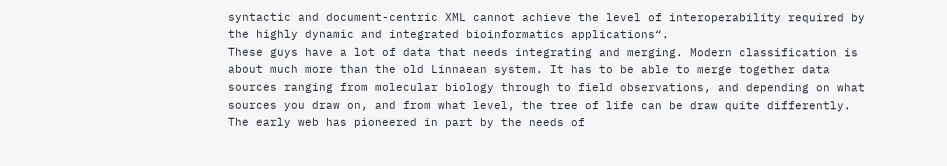syntactic and document-centric XML cannot achieve the level of interoperability required by the highly dynamic and integrated bioinformatics applications“.
These guys have a lot of data that needs integrating and merging. Modern classification is about much more than the old Linnaean system. It has to be able to merge together data sources ranging from molecular biology through to field observations, and depending on what sources you draw on, and from what level, the tree of life can be draw quite differently.
The early web has pioneered in part by the needs of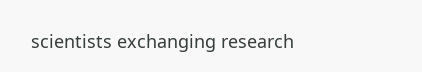scientists exchanging research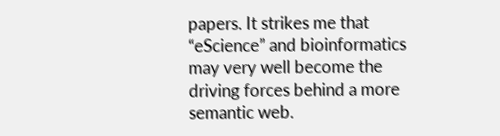papers. It strikes me that “eScience” and bioinformatics may very well become the driving forces behind a more semantic web.